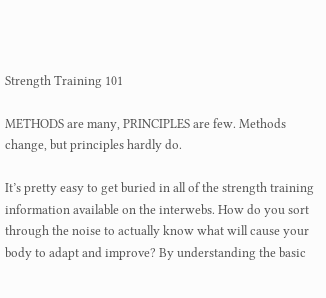Strength Training 101

METHODS are many, PRINCIPLES are few. Methods change, but principles hardly do.

It’s pretty easy to get buried in all of the strength training information available on the interwebs. How do you sort through the noise to actually know what will cause your body to adapt and improve? By understanding the basic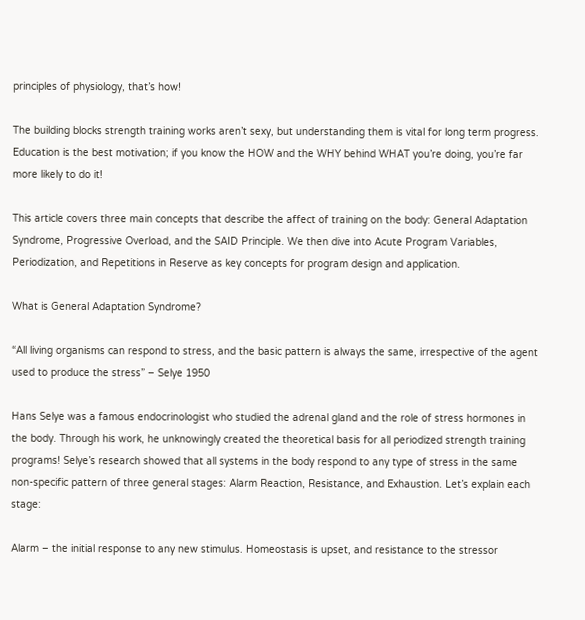principles of physiology, that’s how!

The building blocks strength training works aren’t sexy, but understanding them is vital for long term progress. Education is the best motivation; if you know the HOW and the WHY behind WHAT you’re doing, you’re far more likely to do it!

This article covers three main concepts that describe the affect of training on the body: General Adaptation Syndrome, Progressive Overload, and the SAID Principle. We then dive into Acute Program Variables, Periodization, and Repetitions in Reserve as key concepts for program design and application.

What is General Adaptation Syndrome?

“All living organisms can respond to stress, and the basic pattern is always the same, irrespective of the agent used to produce the stress” – Selye 1950

Hans Selye was a famous endocrinologist who studied the adrenal gland and the role of stress hormones in the body. Through his work, he unknowingly created the theoretical basis for all periodized strength training programs! Selye’s research showed that all systems in the body respond to any type of stress in the same non-specific pattern of three general stages: Alarm Reaction, Resistance, and Exhaustion. Let’s explain each stage:

Alarm – the initial response to any new stimulus. Homeostasis is upset, and resistance to the stressor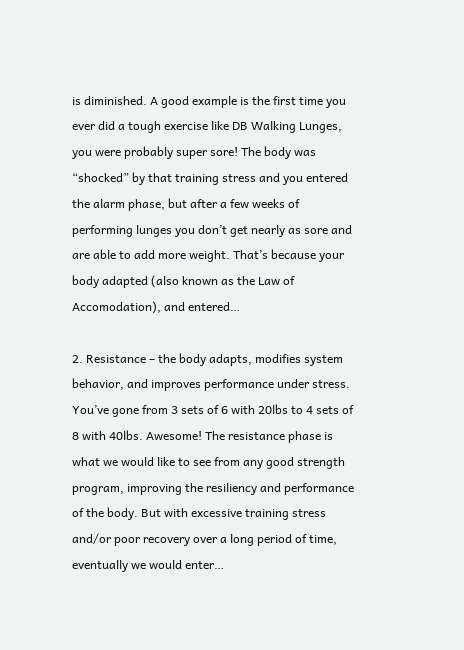is diminished. A good example is the first time you ever did a tough exercise like DB Walking Lunges, you were probably super sore! The body was “shocked” by that training stress and you entered the alarm phase, but after a few weeks of performing lunges you don’t get nearly as sore and are able to add more weight. That’s because your body adapted (also known as the Law of Accomodation), and entered…

2. Resistance – the body adapts, modifies system behavior, and improves performance under stress. You’ve gone from 3 sets of 6 with 20lbs to 4 sets of 8 with 40lbs. Awesome! The resistance phase is what we would like to see from any good strength program, improving the resiliency and performance of the body. But with excessive training stress and/or poor recovery over a long period of time, eventually we would enter…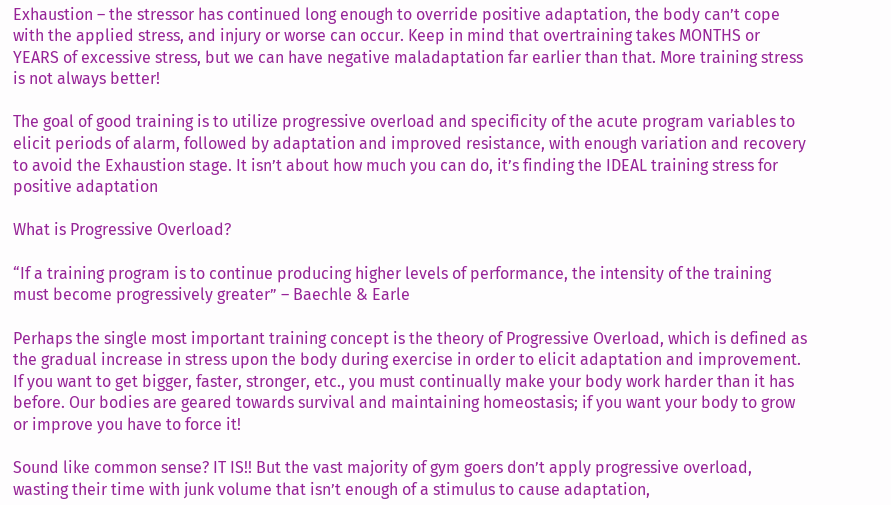Exhaustion – the stressor has continued long enough to override positive adaptation, the body can’t cope with the applied stress, and injury or worse can occur. Keep in mind that overtraining takes MONTHS or YEARS of excessive stress, but we can have negative maladaptation far earlier than that. More training stress is not always better!

The goal of good training is to utilize progressive overload and specificity of the acute program variables to elicit periods of alarm, followed by adaptation and improved resistance, with enough variation and recovery to avoid the Exhaustion stage. It isn’t about how much you can do, it’s finding the IDEAL training stress for positive adaptation

What is Progressive Overload?

“If a training program is to continue producing higher levels of performance, the intensity of the training must become progressively greater” – Baechle & Earle

Perhaps the single most important training concept is the theory of Progressive Overload, which is defined as the gradual increase in stress upon the body during exercise in order to elicit adaptation and improvement. If you want to get bigger, faster, stronger, etc., you must continually make your body work harder than it has before. Our bodies are geared towards survival and maintaining homeostasis; if you want your body to grow or improve you have to force it!

Sound like common sense? IT IS!! But the vast majority of gym goers don’t apply progressive overload, wasting their time with junk volume that isn’t enough of a stimulus to cause adaptation,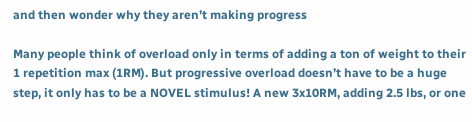and then wonder why they aren’t making progress

Many people think of overload only in terms of adding a ton of weight to their 1 repetition max (1RM). But progressive overload doesn’t have to be a huge step, it only has to be a NOVEL stimulus! A new 3x10RM, adding 2.5 lbs, or one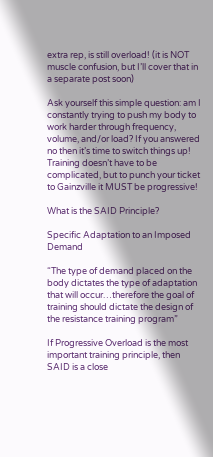extra rep, is still overload! (it is NOT muscle confusion, but I’ll cover that in a separate post soon)

Ask yourself this simple question: am I constantly trying to push my body to work harder through frequency, volume, and/or load? If you answered no then it’s time to switch things up! Training doesn’t have to be complicated, but to punch your ticket to Gainzville it MUST be progressive!

What is the SAID Principle?

Specific Adaptation to an Imposed Demand

“The type of demand placed on the body dictates the type of adaptation that will occur…therefore the goal of training should dictate the design of the resistance training program”

If Progressive Overload is the most important training principle, then SAID is a close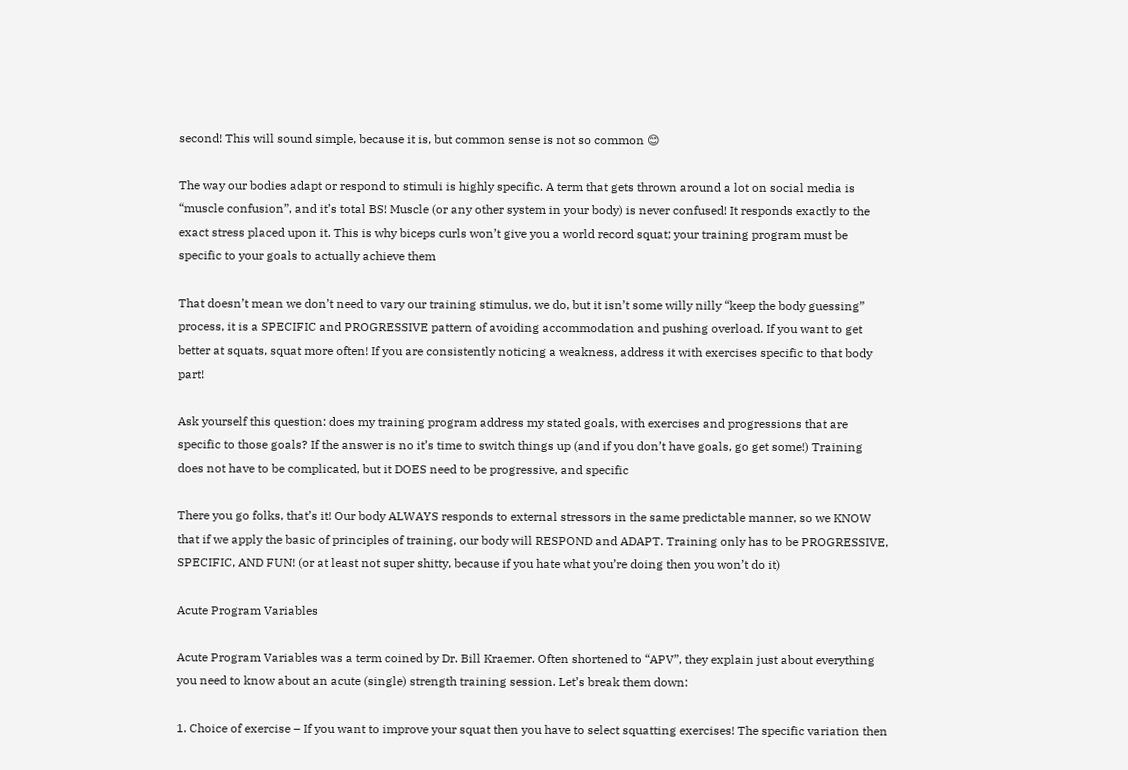second! This will sound simple, because it is, but common sense is not so common 😊

The way our bodies adapt or respond to stimuli is highly specific. A term that gets thrown around a lot on social media is “muscle confusion”, and it’s total BS! Muscle (or any other system in your body) is never confused! It responds exactly to the exact stress placed upon it. This is why biceps curls won’t give you a world record squat; your training program must be specific to your goals to actually achieve them

That doesn’t mean we don’t need to vary our training stimulus, we do, but it isn’t some willy nilly “keep the body guessing” process, it is a SPECIFIC and PROGRESSIVE pattern of avoiding accommodation and pushing overload. If you want to get better at squats, squat more often! If you are consistently noticing a weakness, address it with exercises specific to that body part!

Ask yourself this question: does my training program address my stated goals, with exercises and progressions that are specific to those goals? If the answer is no it’s time to switch things up (and if you don’t have goals, go get some!) Training does not have to be complicated, but it DOES need to be progressive, and specific

There you go folks, that’s it! Our body ALWAYS responds to external stressors in the same predictable manner, so we KNOW that if we apply the basic of principles of training, our body will RESPOND and ADAPT. Training only has to be PROGRESSIVE, SPECIFIC, AND FUN! (or at least not super shitty, because if you hate what you’re doing then you won’t do it)

Acute Program Variables

Acute Program Variables was a term coined by Dr. Bill Kraemer. Often shortened to “APV”, they explain just about everything you need to know about an acute (single) strength training session. Let’s break them down:

1. Choice of exercise – If you want to improve your squat then you have to select squatting exercises! The specific variation then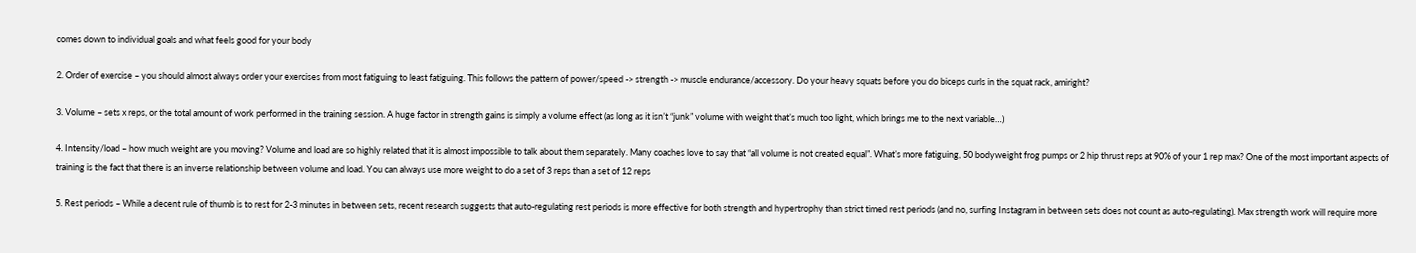comes down to individual goals and what feels good for your body

2. Order of exercise – you should almost always order your exercises from most fatiguing to least fatiguing. This follows the pattern of power/speed -> strength -> muscle endurance/accessory. Do your heavy squats before you do biceps curls in the squat rack, amiright?

3. Volume – sets x reps, or the total amount of work performed in the training session. A huge factor in strength gains is simply a volume effect (as long as it isn’t “junk” volume with weight that’s much too light, which brings me to the next variable…)

4. Intensity/load – how much weight are you moving? Volume and load are so highly related that it is almost impossible to talk about them separately. Many coaches love to say that “all volume is not created equal”. What’s more fatiguing, 50 bodyweight frog pumps or 2 hip thrust reps at 90% of your 1 rep max? One of the most important aspects of training is the fact that there is an inverse relationship between volume and load. You can always use more weight to do a set of 3 reps than a set of 12 reps

5. Rest periods – While a decent rule of thumb is to rest for 2-3 minutes in between sets, recent research suggests that auto-regulating rest periods is more effective for both strength and hypertrophy than strict timed rest periods (and no, surfing Instagram in between sets does not count as auto-regulating). Max strength work will require more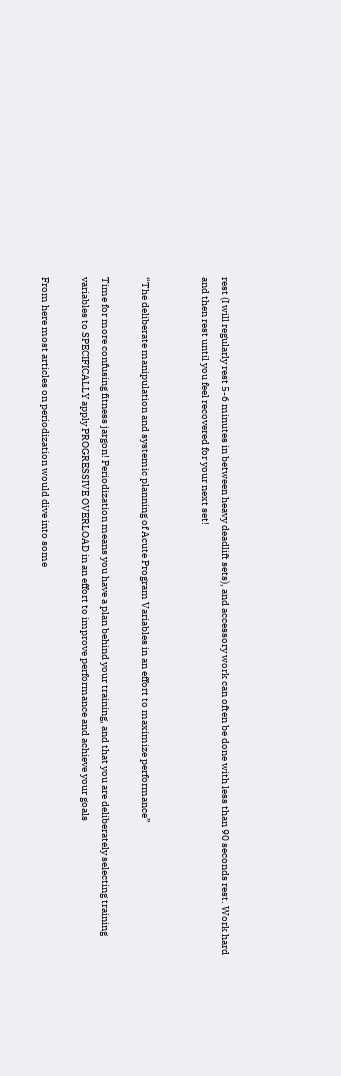rest (I will regularly rest 5-6 minutes in between heavy deadlift sets), and accessory work can often be done with less than 90 seconds rest. Work hard and then rest until you feel recovered for your next set!


“The deliberate manipulation and systemic planning of Acute Program Variables in an effort to maximize performance”

Time for more confusing fitness jargon! Periodization means you have a plan behind your training, and that you are deliberately selecting training variables to SPECIFICALLY apply PROGRESSIVE OVERLOAD in an effort to improve performance and achieve your goals

From here most articles on periodization would dive into some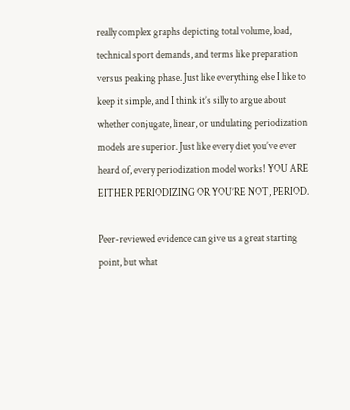really complex graphs depicting total volume, load, technical sport demands, and terms like preparation versus peaking phase. Just like everything else I like to keep it simple, and I think it’s silly to argue about whether conjugate, linear, or undulating periodization models are superior. Just like every diet you’ve ever heard of, every periodization model works! YOU ARE EITHER PERIODIZING OR YOU’RE NOT, PERIOD.

Peer-reviewed evidence can give us a great starting point, but what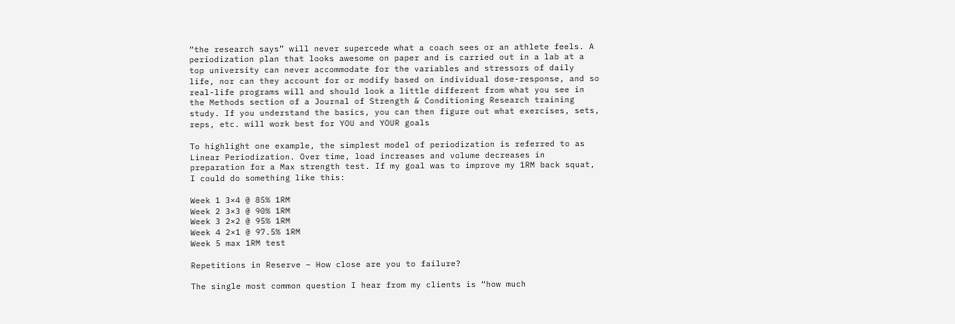“the research says” will never supercede what a coach sees or an athlete feels. A periodization plan that looks awesome on paper and is carried out in a lab at a top university can never accommodate for the variables and stressors of daily life, nor can they account for or modify based on individual dose-response, and so real-life programs will and should look a little different from what you see in the Methods section of a Journal of Strength & Conditioning Research training study. If you understand the basics, you can then figure out what exercises, sets, reps, etc. will work best for YOU and YOUR goals

To highlight one example, the simplest model of periodization is referred to as Linear Periodization. Over time, load increases and volume decreases in preparation for a Max strength test. If my goal was to improve my 1RM back squat, I could do something like this:

Week 1 3×4 @ 85% 1RM
Week 2 3×3 @ 90% 1RM
Week 3 2×2 @ 95% 1RM
Week 4 2×1 @ 97.5% 1RM
Week 5 max 1RM test

Repetitions in Reserve – How close are you to failure?

The single most common question I hear from my clients is “how much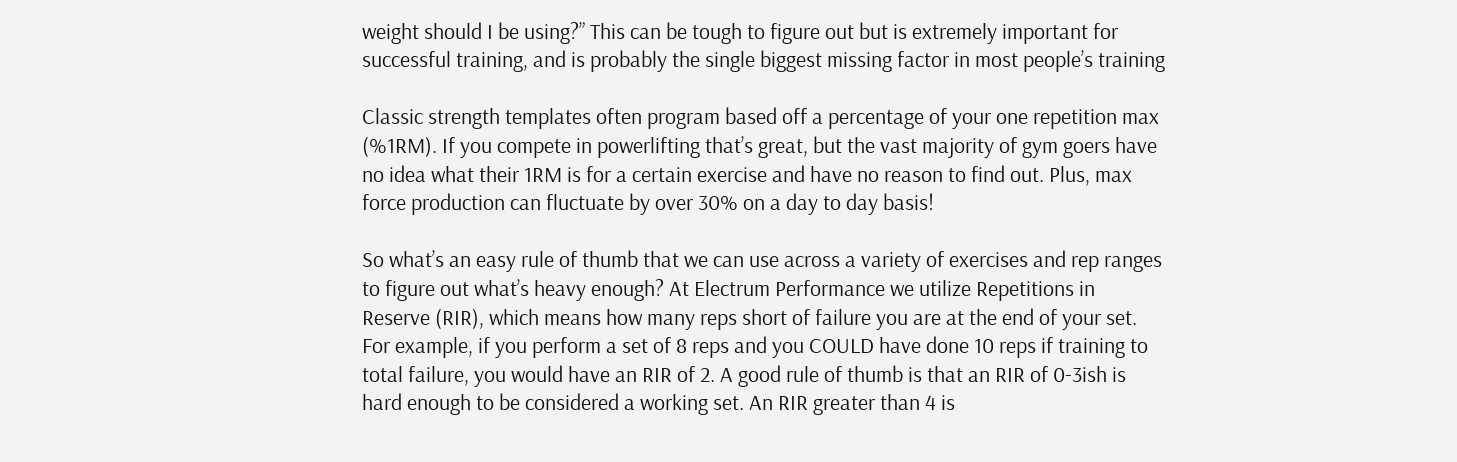weight should I be using?” This can be tough to figure out but is extremely important for successful training, and is probably the single biggest missing factor in most people’s training

Classic strength templates often program based off a percentage of your one repetition max (%1RM). If you compete in powerlifting that’s great, but the vast majority of gym goers have no idea what their 1RM is for a certain exercise and have no reason to find out. Plus, max force production can fluctuate by over 30% on a day to day basis!

So what’s an easy rule of thumb that we can use across a variety of exercises and rep ranges to figure out what’s heavy enough? At Electrum Performance we utilize Repetitions in Reserve (RIR), which means how many reps short of failure you are at the end of your set. For example, if you perform a set of 8 reps and you COULD have done 10 reps if training to total failure, you would have an RIR of 2. A good rule of thumb is that an RIR of 0-3ish is hard enough to be considered a working set. An RIR greater than 4 is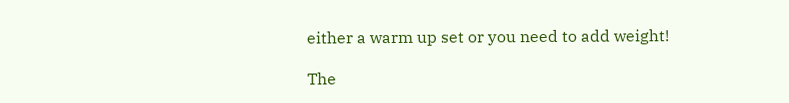either a warm up set or you need to add weight!

The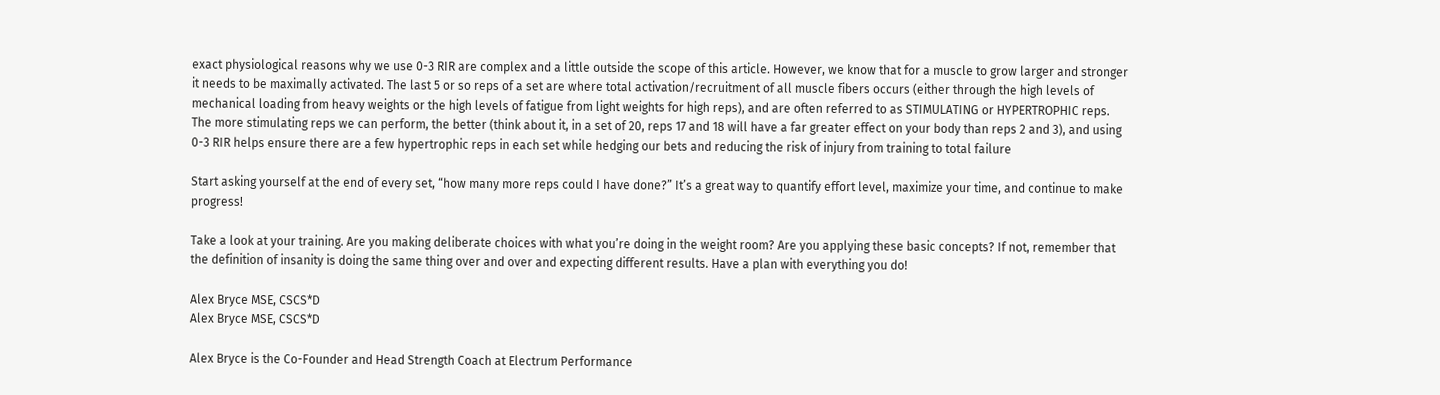exact physiological reasons why we use 0-3 RIR are complex and a little outside the scope of this article. However, we know that for a muscle to grow larger and stronger it needs to be maximally activated. The last 5 or so reps of a set are where total activation/recruitment of all muscle fibers occurs (either through the high levels of mechanical loading from heavy weights or the high levels of fatigue from light weights for high reps), and are often referred to as STIMULATING or HYPERTROPHIC reps. The more stimulating reps we can perform, the better (think about it, in a set of 20, reps 17 and 18 will have a far greater effect on your body than reps 2 and 3), and using 0-3 RIR helps ensure there are a few hypertrophic reps in each set while hedging our bets and reducing the risk of injury from training to total failure

Start asking yourself at the end of every set, “how many more reps could I have done?” It’s a great way to quantify effort level, maximize your time, and continue to make progress!

Take a look at your training. Are you making deliberate choices with what you’re doing in the weight room? Are you applying these basic concepts? If not, remember that the definition of insanity is doing the same thing over and over and expecting different results. Have a plan with everything you do!

Alex Bryce MSE, CSCS*D
Alex Bryce MSE, CSCS*D

Alex Bryce is the Co-Founder and Head Strength Coach at Electrum Performance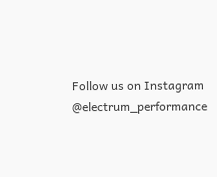Follow us on Instagram @electrum_performance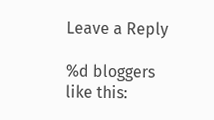Leave a Reply

%d bloggers like this: